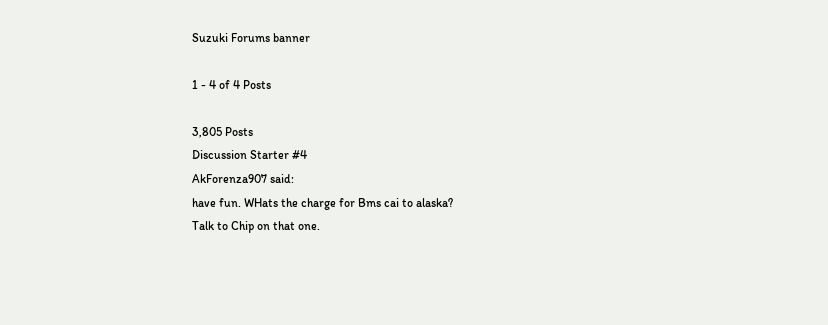Suzuki Forums banner

1 - 4 of 4 Posts

3,805 Posts
Discussion Starter #4
AkForenza907 said:
have fun. WHats the charge for Bms cai to alaska?
Talk to Chip on that one.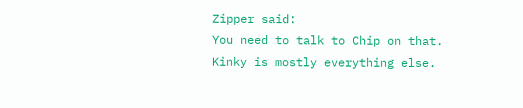Zipper said:
You need to talk to Chip on that.
Kinky is mostly everything else.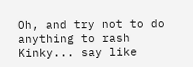Oh, and try not to do anything to rash Kinky... say like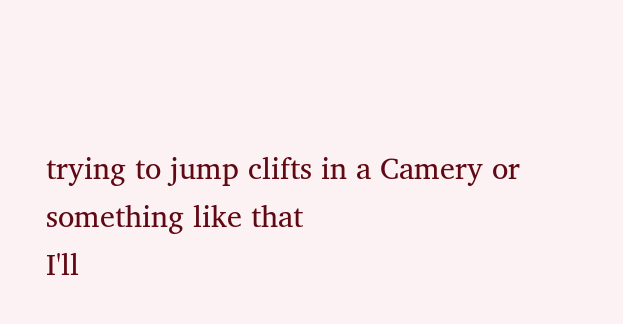trying to jump clifts in a Camery or something like that
I'll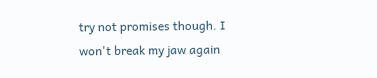try not promises though. I won't break my jaw again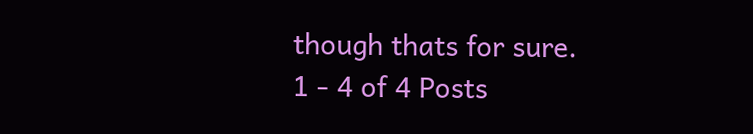though thats for sure.
1 - 4 of 4 Posts